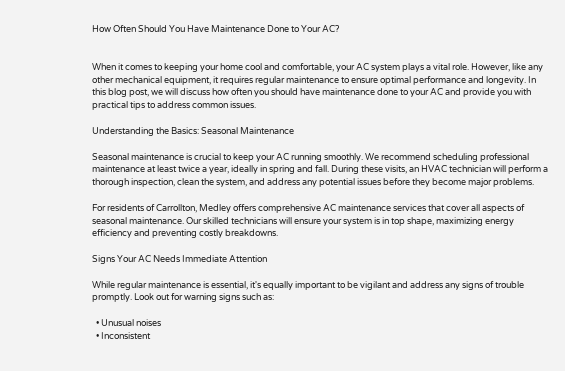How Often Should You Have Maintenance Done to Your AC?


When it comes to keeping your home cool and comfortable, your AC system plays a vital role. However, like any other mechanical equipment, it requires regular maintenance to ensure optimal performance and longevity. In this blog post, we will discuss how often you should have maintenance done to your AC and provide you with practical tips to address common issues.

Understanding the Basics: Seasonal Maintenance

Seasonal maintenance is crucial to keep your AC running smoothly. We recommend scheduling professional maintenance at least twice a year, ideally in spring and fall. During these visits, an HVAC technician will perform a thorough inspection, clean the system, and address any potential issues before they become major problems.

For residents of Carrollton, Medley offers comprehensive AC maintenance services that cover all aspects of seasonal maintenance. Our skilled technicians will ensure your system is in top shape, maximizing energy efficiency and preventing costly breakdowns.

Signs Your AC Needs Immediate Attention

While regular maintenance is essential, it's equally important to be vigilant and address any signs of trouble promptly. Look out for warning signs such as:

  • Unusual noises
  • Inconsistent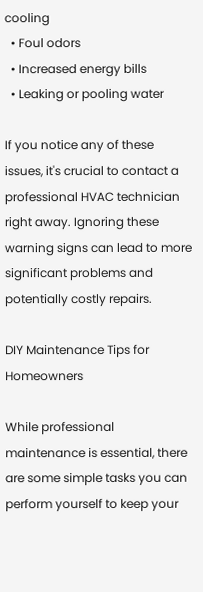cooling
  • Foul odors
  • Increased energy bills
  • Leaking or pooling water

If you notice any of these issues, it's crucial to contact a professional HVAC technician right away. Ignoring these warning signs can lead to more significant problems and potentially costly repairs.

DIY Maintenance Tips for Homeowners

While professional maintenance is essential, there are some simple tasks you can perform yourself to keep your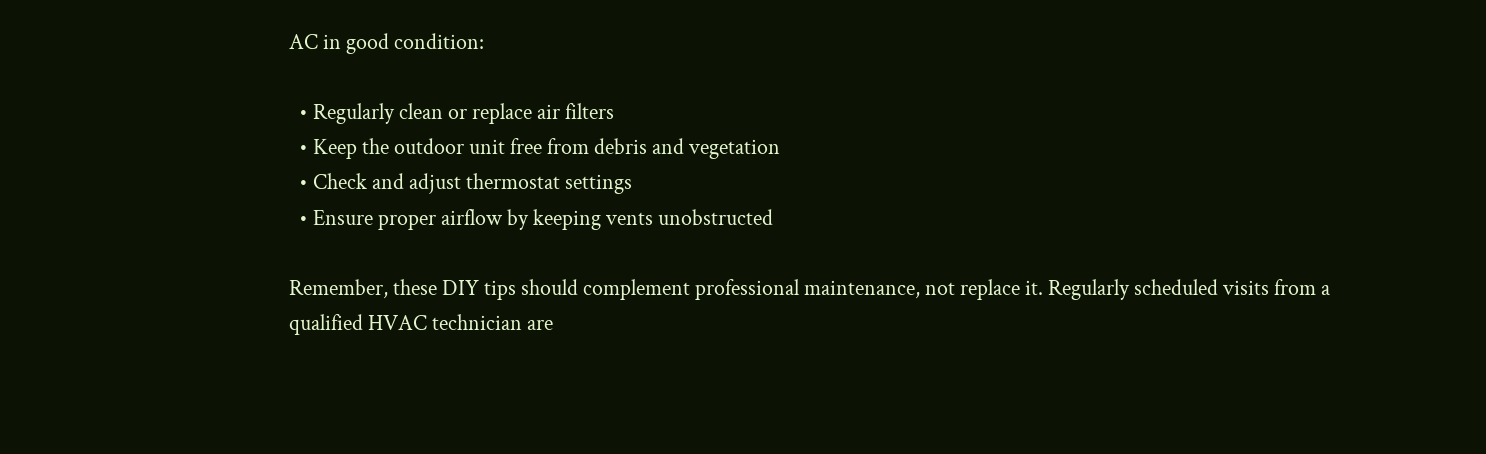AC in good condition:

  • Regularly clean or replace air filters
  • Keep the outdoor unit free from debris and vegetation
  • Check and adjust thermostat settings
  • Ensure proper airflow by keeping vents unobstructed

Remember, these DIY tips should complement professional maintenance, not replace it. Regularly scheduled visits from a qualified HVAC technician are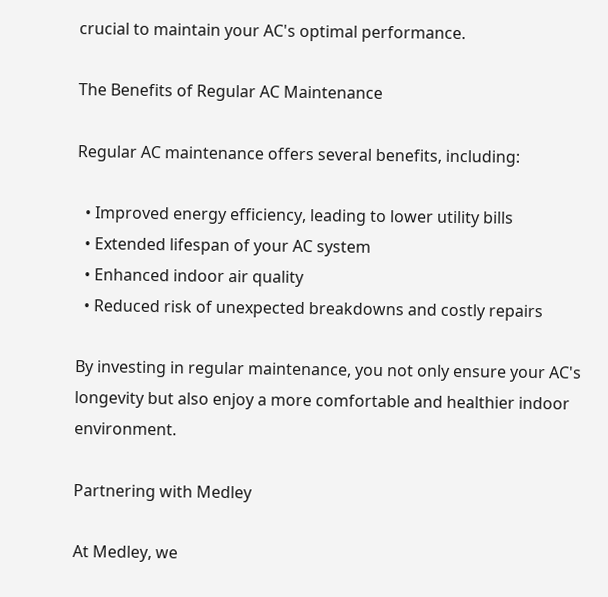crucial to maintain your AC's optimal performance.

The Benefits of Regular AC Maintenance

Regular AC maintenance offers several benefits, including:

  • Improved energy efficiency, leading to lower utility bills
  • Extended lifespan of your AC system
  • Enhanced indoor air quality
  • Reduced risk of unexpected breakdowns and costly repairs

By investing in regular maintenance, you not only ensure your AC's longevity but also enjoy a more comfortable and healthier indoor environment.

Partnering with Medley

At Medley, we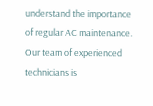understand the importance of regular AC maintenance. Our team of experienced technicians is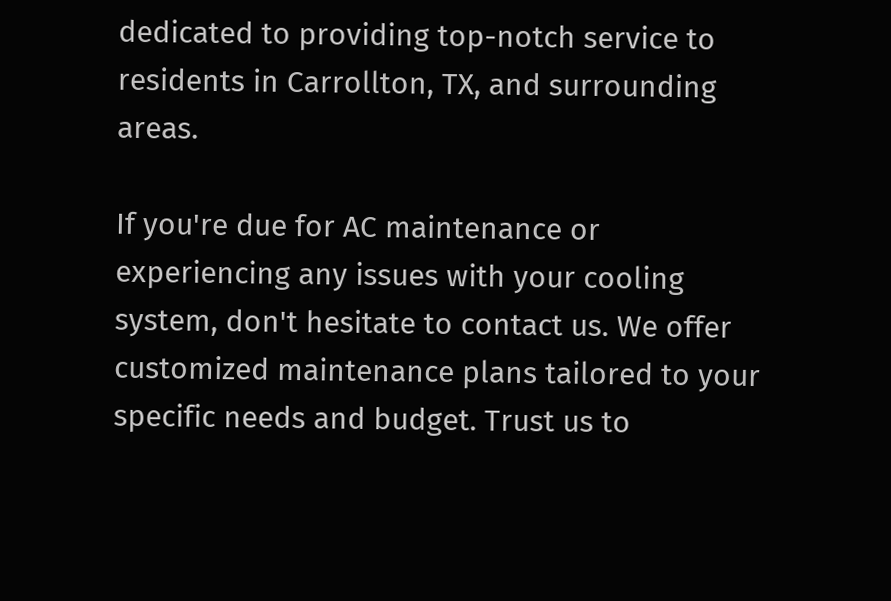dedicated to providing top-notch service to residents in Carrollton, TX, and surrounding areas.

If you're due for AC maintenance or experiencing any issues with your cooling system, don't hesitate to contact us. We offer customized maintenance plans tailored to your specific needs and budget. Trust us to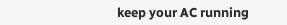keep your AC running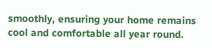smoothly, ensuring your home remains cool and comfortable all year round.